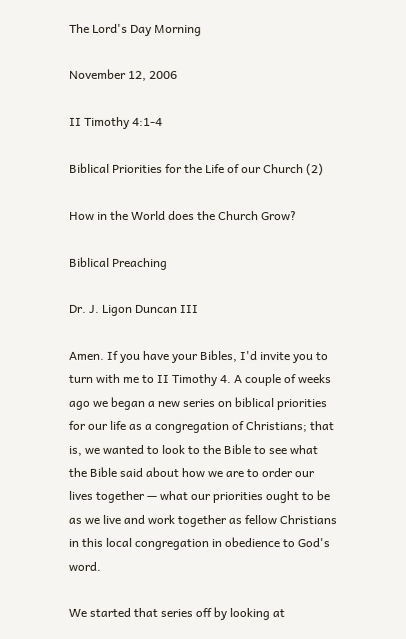The Lord's Day Morning

November 12, 2006

II Timothy 4:1-4

Biblical Priorities for the Life of our Church (2)

How in the World does the Church Grow?

Biblical Preaching

Dr. J. Ligon Duncan III

Amen. If you have your Bibles, I'd invite you to turn with me to II Timothy 4. A couple of weeks ago we began a new series on biblical priorities for our life as a congregation of Christians; that is, we wanted to look to the Bible to see what the Bible said about how we are to order our lives together — what our priorities ought to be as we live and work together as fellow Christians in this local congregation in obedience to God's word.

We started that series off by looking at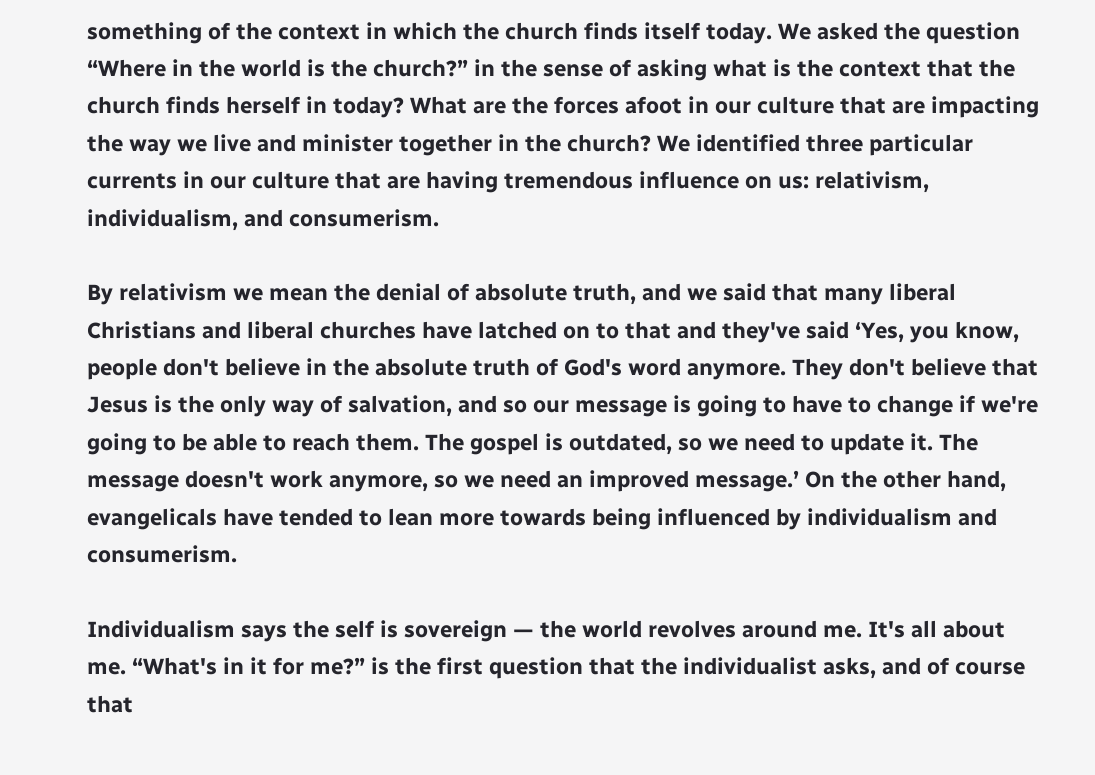something of the context in which the church finds itself today. We asked the question “Where in the world is the church?” in the sense of asking what is the context that the church finds herself in today? What are the forces afoot in our culture that are impacting the way we live and minister together in the church? We identified three particular currents in our culture that are having tremendous influence on us: relativism, individualism, and consumerism.

By relativism we mean the denial of absolute truth, and we said that many liberal Christians and liberal churches have latched on to that and they've said ‘Yes, you know, people don't believe in the absolute truth of God's word anymore. They don't believe that Jesus is the only way of salvation, and so our message is going to have to change if we're going to be able to reach them. The gospel is outdated, so we need to update it. The message doesn't work anymore, so we need an improved message.’ On the other hand, evangelicals have tended to lean more towards being influenced by individualism and consumerism.

Individualism says the self is sovereign — the world revolves around me. It's all about me. “What's in it for me?” is the first question that the individualist asks, and of course that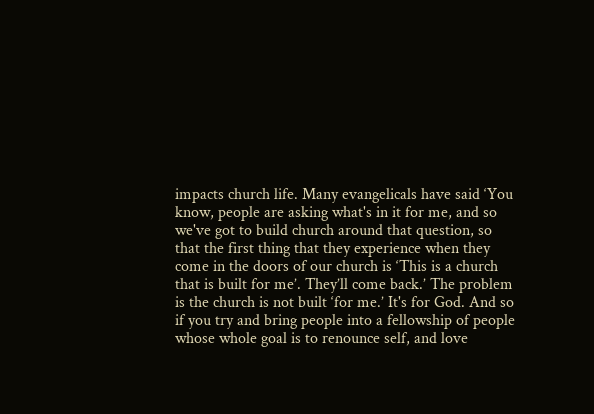impacts church life. Many evangelicals have said ‘You know, people are asking what's in it for me, and so we've got to build church around that question, so that the first thing that they experience when they come in the doors of our church is ‘This is a church that is built for me’. They’ll come back.’ The problem is the church is not built ‘for me.’ It's for God. And so if you try and bring people into a fellowship of people whose whole goal is to renounce self, and love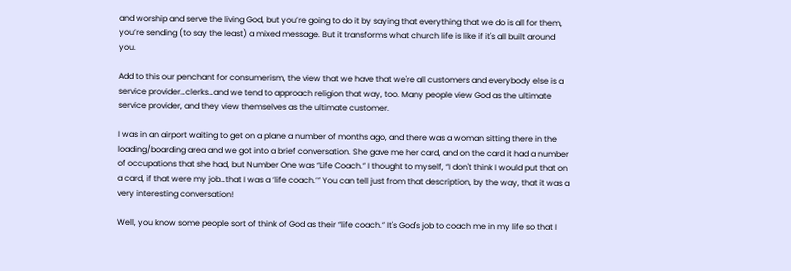and worship and serve the living God, but you’re going to do it by saying that everything that we do is all for them, you’re sending (to say the least) a mixed message. But it transforms what church life is like if it's all built around you.

Add to this our penchant for consumerism, the view that we have that we're all customers and everybody else is a service provider…clerks…and we tend to approach religion that way, too. Many people view God as the ultimate service provider, and they view themselves as the ultimate customer.

I was in an airport waiting to get on a plane a number of months ago, and there was a woman sitting there in the loading/boarding area and we got into a brief conversation. She gave me her card, and on the card it had a number of occupations that she had, but Number One was “Life Coach.” I thought to myself, “I don't think I would put that on a card, if that were my job…that I was a ‘life coach.’” You can tell just from that description, by the way, that it was a very interesting conversation!

Well, you know some people sort of think of God as their “life coach.” It's God's job to coach me in my life so that I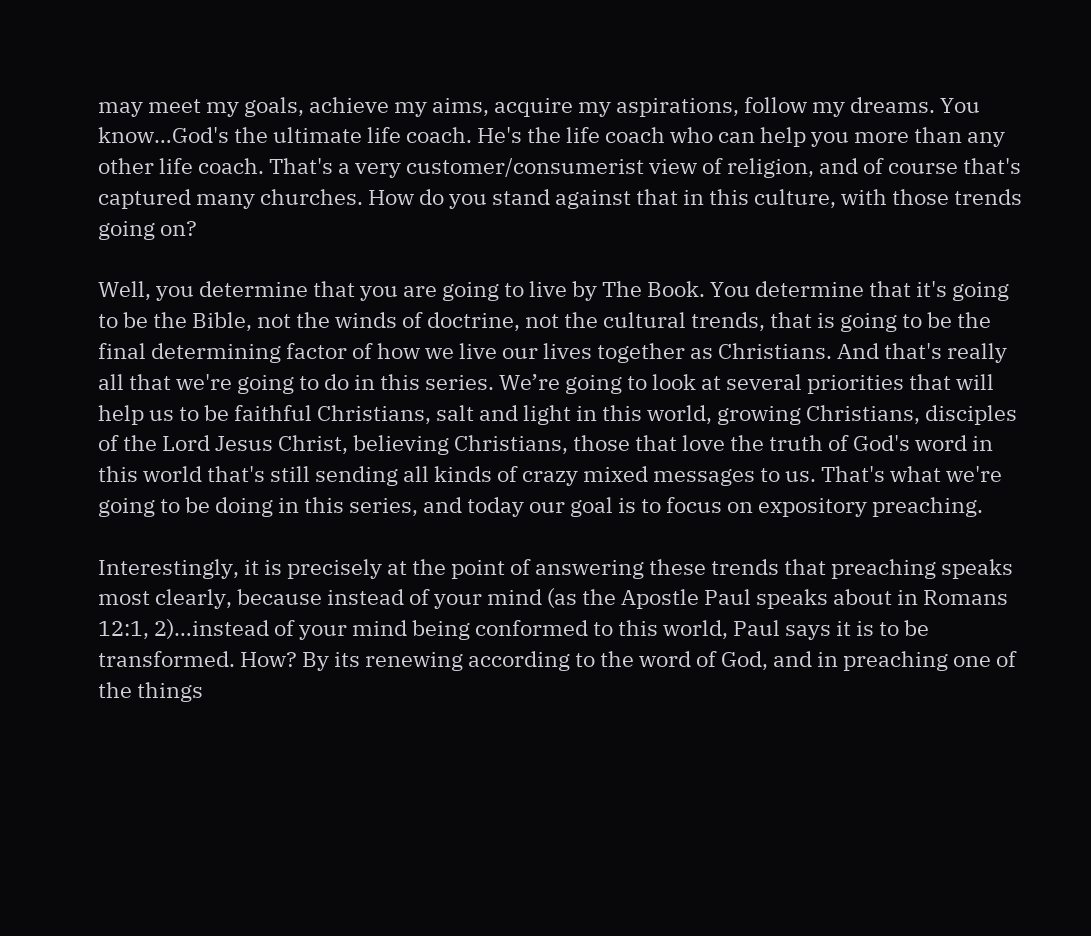may meet my goals, achieve my aims, acquire my aspirations, follow my dreams. You know…God's the ultimate life coach. He's the life coach who can help you more than any other life coach. That's a very customer/consumerist view of religion, and of course that's captured many churches. How do you stand against that in this culture, with those trends going on?

Well, you determine that you are going to live by The Book. You determine that it's going to be the Bible, not the winds of doctrine, not the cultural trends, that is going to be the final determining factor of how we live our lives together as Christians. And that's really all that we're going to do in this series. We’re going to look at several priorities that will help us to be faithful Christians, salt and light in this world, growing Christians, disciples of the Lord Jesus Christ, believing Christians, those that love the truth of God's word in this world that's still sending all kinds of crazy mixed messages to us. That's what we're going to be doing in this series, and today our goal is to focus on expository preaching.

Interestingly, it is precisely at the point of answering these trends that preaching speaks most clearly, because instead of your mind (as the Apostle Paul speaks about in Romans 12:1, 2)…instead of your mind being conformed to this world, Paul says it is to be transformed. How? By its renewing according to the word of God, and in preaching one of the things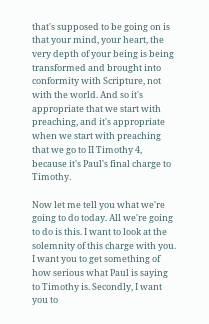that's supposed to be going on is that your mind, your heart, the very depth of your being is being transformed and brought into conformity with Scripture, not with the world. And so it's appropriate that we start with preaching, and it's appropriate when we start with preaching that we go to II Timothy 4, because it's Paul's final charge to Timothy.

Now let me tell you what we're going to do today. All we're going to do is this. I want to look at the solemnity of this charge with you. I want you to get something of how serious what Paul is saying to Timothy is. Secondly, I want you to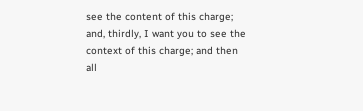see the content of this charge; and, thirdly, I want you to see the context of this charge; and then all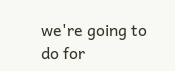we're going to do for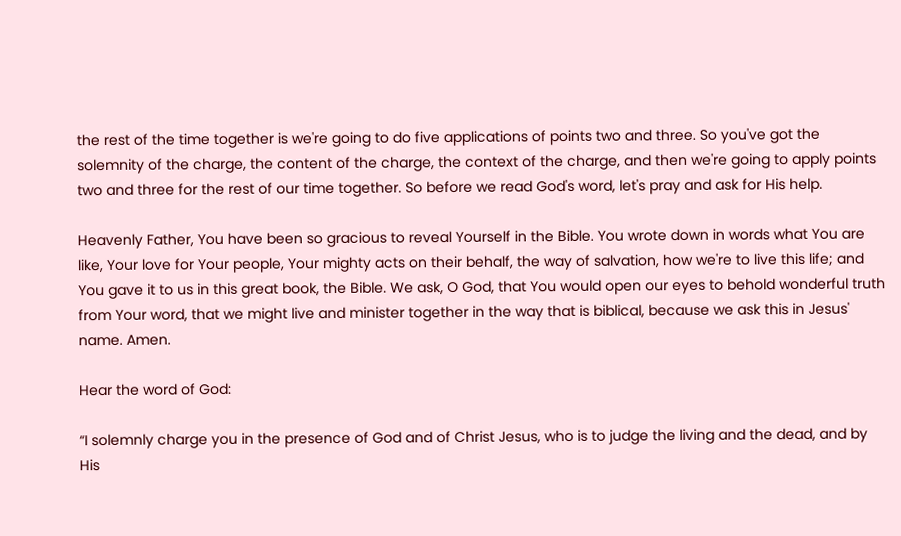the rest of the time together is we're going to do five applications of points two and three. So you've got the solemnity of the charge, the content of the charge, the context of the charge, and then we're going to apply points two and three for the rest of our time together. So before we read God's word, let's pray and ask for His help.

Heavenly Father, You have been so gracious to reveal Yourself in the Bible. You wrote down in words what You are like, Your love for Your people, Your mighty acts on their behalf, the way of salvation, how we're to live this life; and You gave it to us in this great book, the Bible. We ask, O God, that You would open our eyes to behold wonderful truth from Your word, that we might live and minister together in the way that is biblical, because we ask this in Jesus' name. Amen.

Hear the word of God:

“I solemnly charge you in the presence of God and of Christ Jesus, who is to judge the living and the dead, and by His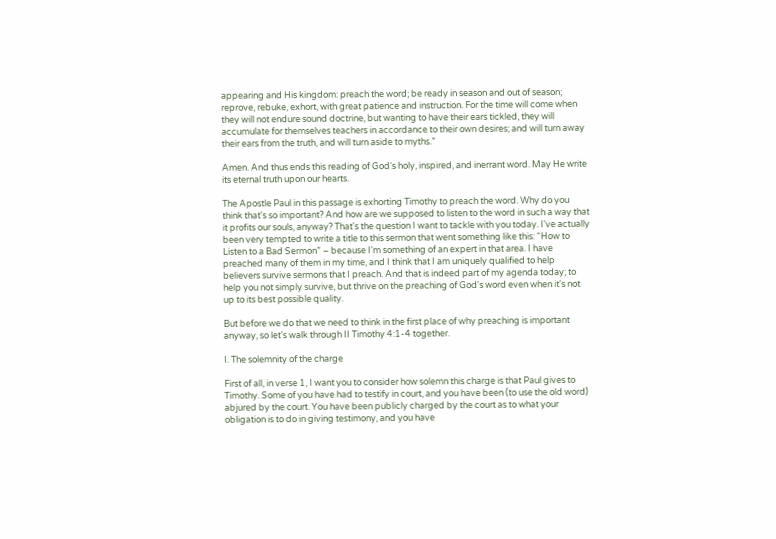appearing and His kingdom: preach the word; be ready in season and out of season; reprove, rebuke, exhort, with great patience and instruction. For the time will come when they will not endure sound doctrine, but wanting to have their ears tickled, they will accumulate for themselves teachers in accordance to their own desires; and will turn away their ears from the truth, and will turn aside to myths.”

Amen. And thus ends this reading of God's holy, inspired, and inerrant word. May He write its eternal truth upon our hearts.

The Apostle Paul in this passage is exhorting Timothy to preach the word. Why do you think that's so important? And how are we supposed to listen to the word in such a way that it profits our souls, anyway? That's the question I want to tackle with you today. I've actually been very tempted to write a title to this sermon that went something like this: “How to Listen to a Bad Sermon” – because I'm something of an expert in that area. I have preached many of them in my time, and I think that I am uniquely qualified to help believers survive sermons that I preach. And that is indeed part of my agenda today; to help you not simply survive, but thrive on the preaching of God's word even when it's not up to its best possible quality.

But before we do that we need to think in the first place of why preaching is important anyway, so let's walk through II Timothy 4:1-4 together.

I. The solemnity of the charge

First of all, in verse 1, I want you to consider how solemn this charge is that Paul gives to Timothy. Some of you have had to testify in court, and you have been (to use the old word) abjured by the court. You have been publicly charged by the court as to what your obligation is to do in giving testimony, and you have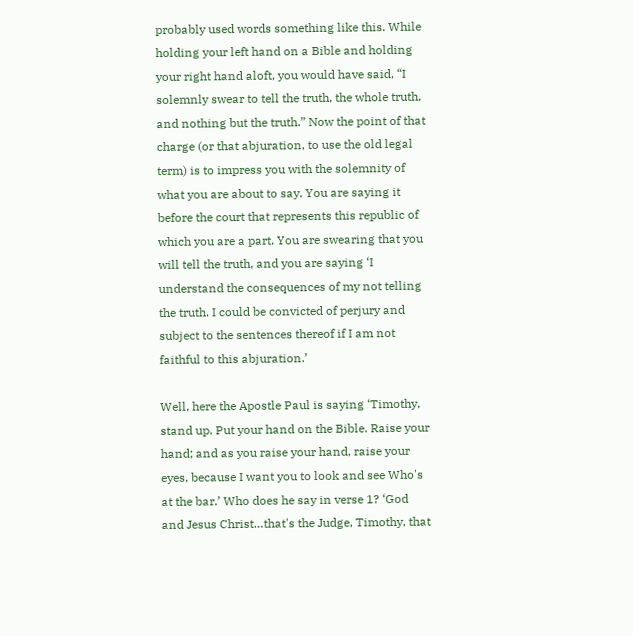probably used words something like this. While holding your left hand on a Bible and holding your right hand aloft, you would have said, “I solemnly swear to tell the truth, the whole truth, and nothing but the truth.” Now the point of that charge (or that abjuration, to use the old legal term) is to impress you with the solemnity of what you are about to say. You are saying it before the court that represents this republic of which you are a part. You are swearing that you will tell the truth, and you are saying ‘I understand the consequences of my not telling the truth. I could be convicted of perjury and subject to the sentences thereof if I am not faithful to this abjuration.’

Well, here the Apostle Paul is saying ‘Timothy, stand up. Put your hand on the Bible. Raise your hand; and as you raise your hand, raise your eyes, because I want you to look and see Who's at the bar.’ Who does he say in verse 1? ‘God and Jesus Christ…that's the Judge, Timothy, that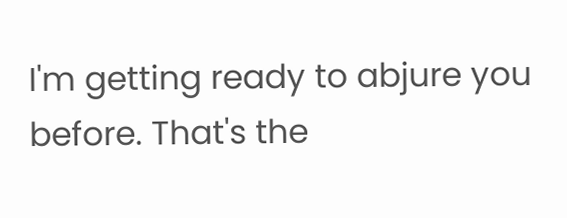I'm getting ready to abjure you before. That's the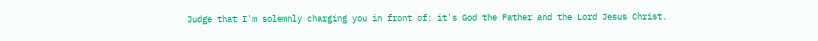Judge that I'm solemnly charging you in front of: it's God the Father and the Lord Jesus Christ.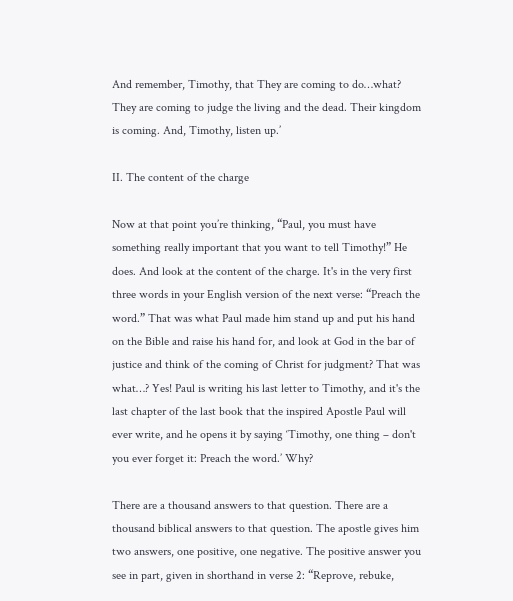And remember, Timothy, that They are coming to do…what? They are coming to judge the living and the dead. Their kingdom is coming. And, Timothy, listen up.’

II. The content of the charge

Now at that point you’re thinking, “Paul, you must have something really important that you want to tell Timothy!” He does. And look at the content of the charge. It's in the very first three words in your English version of the next verse: “Preach the word.” That was what Paul made him stand up and put his hand on the Bible and raise his hand for, and look at God in the bar of justice and think of the coming of Christ for judgment? That was what…? Yes! Paul is writing his last letter to Timothy, and it's the last chapter of the last book that the inspired Apostle Paul will ever write, and he opens it by saying ‘Timothy, one thing – don't you ever forget it: Preach the word.’ Why?

There are a thousand answers to that question. There are a thousand biblical answers to that question. The apostle gives him two answers, one positive, one negative. The positive answer you see in part, given in shorthand in verse 2: “Reprove, rebuke,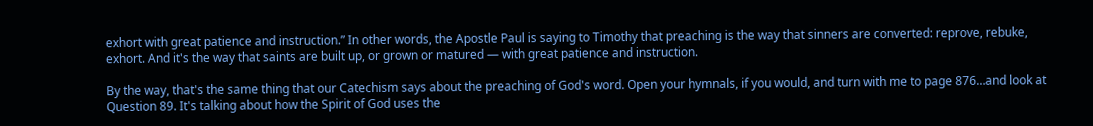exhort with great patience and instruction.” In other words, the Apostle Paul is saying to Timothy that preaching is the way that sinners are converted: reprove, rebuke, exhort. And it's the way that saints are built up, or grown or matured — with great patience and instruction.

By the way, that's the same thing that our Catechism says about the preaching of God's word. Open your hymnals, if you would, and turn with me to page 876…and look at Question 89. It's talking about how the Spirit of God uses the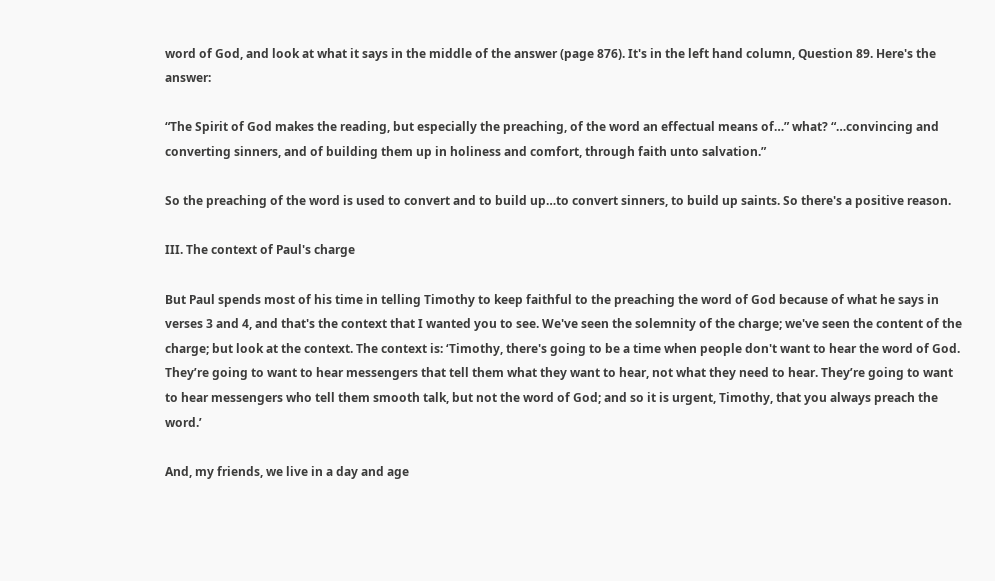word of God, and look at what it says in the middle of the answer (page 876). It's in the left hand column, Question 89. Here's the answer:

“The Spirit of God makes the reading, but especially the preaching, of the word an effectual means of…” what? “…convincing and converting sinners, and of building them up in holiness and comfort, through faith unto salvation.”

So the preaching of the word is used to convert and to build up…to convert sinners, to build up saints. So there's a positive reason.

III. The context of Paul's charge

But Paul spends most of his time in telling Timothy to keep faithful to the preaching the word of God because of what he says in verses 3 and 4, and that's the context that I wanted you to see. We've seen the solemnity of the charge; we've seen the content of the charge; but look at the context. The context is: ‘Timothy, there's going to be a time when people don't want to hear the word of God. They’re going to want to hear messengers that tell them what they want to hear, not what they need to hear. They’re going to want to hear messengers who tell them smooth talk, but not the word of God; and so it is urgent, Timothy, that you always preach the word.’

And, my friends, we live in a day and age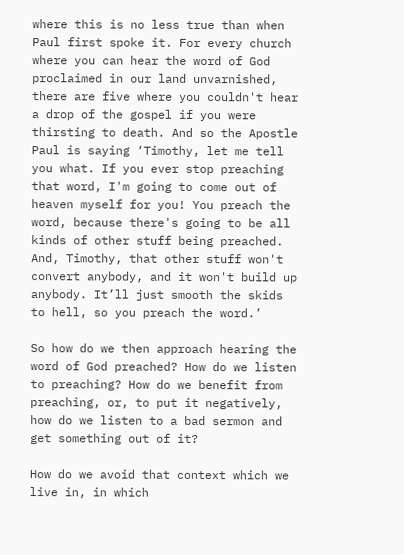where this is no less true than when Paul first spoke it. For every church where you can hear the word of God proclaimed in our land unvarnished, there are five where you couldn't hear a drop of the gospel if you were thirsting to death. And so the Apostle Paul is saying ‘Timothy, let me tell you what. If you ever stop preaching that word, I'm going to come out of heaven myself for you! You preach the word, because there's going to be all kinds of other stuff being preached. And, Timothy, that other stuff won't convert anybody, and it won't build up anybody. It’ll just smooth the skids to hell, so you preach the word.’

So how do we then approach hearing the word of God preached? How do we listen to preaching? How do we benefit from preaching, or, to put it negatively, how do we listen to a bad sermon and get something out of it?

How do we avoid that context which we live in, in which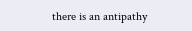there is an antipathy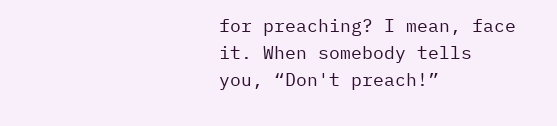for preaching? I mean, face it. When somebody tells you, “Don't preach!”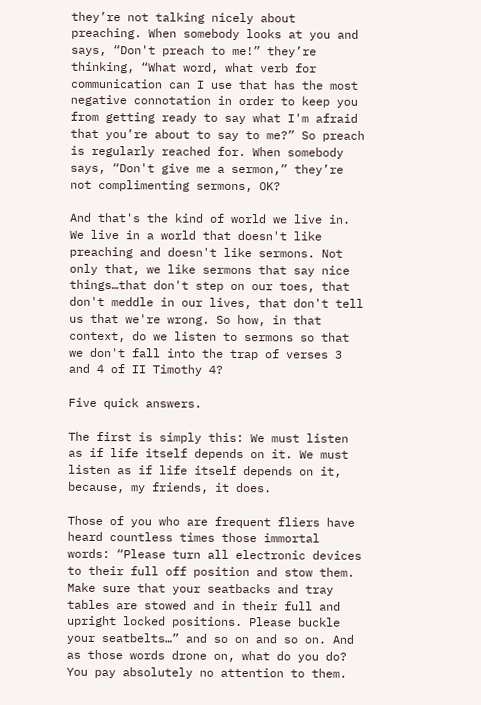they’re not talking nicely about preaching. When somebody looks at you and says, “Don't preach to me!” they’re thinking, “What word, what verb for communication can I use that has the most negative connotation in order to keep you from getting ready to say what I'm afraid that you’re about to say to me?” So preach is regularly reached for. When somebody says, “Don't give me a sermon,” they’re not complimenting sermons, OK?

And that's the kind of world we live in. We live in a world that doesn't like preaching and doesn't like sermons. Not only that, we like sermons that say nice things…that don't step on our toes, that don't meddle in our lives, that don't tell us that we're wrong. So how, in that context, do we listen to sermons so that we don't fall into the trap of verses 3 and 4 of II Timothy 4?

Five quick answers.

The first is simply this: We must listen as if life itself depends on it. We must listen as if life itself depends on it, because, my friends, it does.

Those of you who are frequent fliers have heard countless times those immortal words: “Please turn all electronic devices to their full off position and stow them. Make sure that your seatbacks and tray tables are stowed and in their full and upright locked positions. Please buckle your seatbelts…” and so on and so on. And as those words drone on, what do you do? You pay absolutely no attention to them.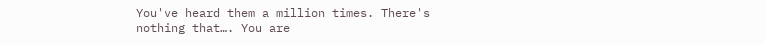You've heard them a million times. There's nothing that…. You are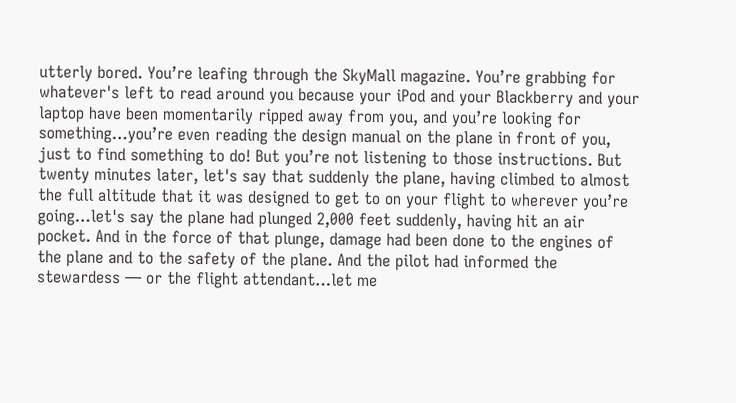utterly bored. You’re leafing through the SkyMall magazine. You’re grabbing for whatever's left to read around you because your iPod and your Blackberry and your laptop have been momentarily ripped away from you, and you’re looking for something…you’re even reading the design manual on the plane in front of you, just to find something to do! But you’re not listening to those instructions. But twenty minutes later, let's say that suddenly the plane, having climbed to almost the full altitude that it was designed to get to on your flight to wherever you’re going…let's say the plane had plunged 2,000 feet suddenly, having hit an air pocket. And in the force of that plunge, damage had been done to the engines of the plane and to the safety of the plane. And the pilot had informed the stewardess — or the flight attendant…let me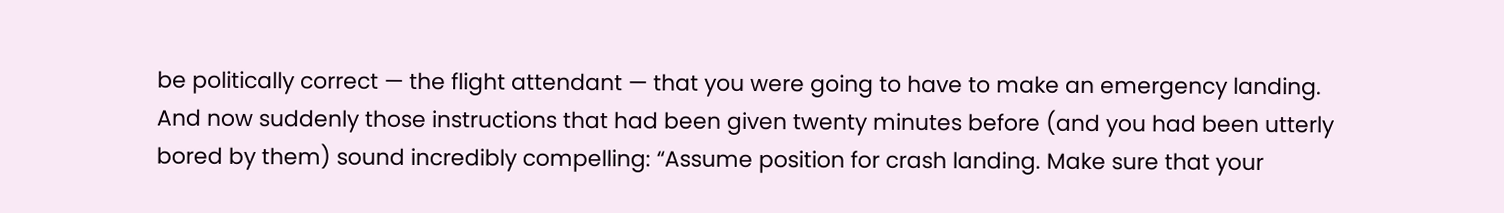be politically correct — the flight attendant — that you were going to have to make an emergency landing. And now suddenly those instructions that had been given twenty minutes before (and you had been utterly bored by them) sound incredibly compelling: “Assume position for crash landing. Make sure that your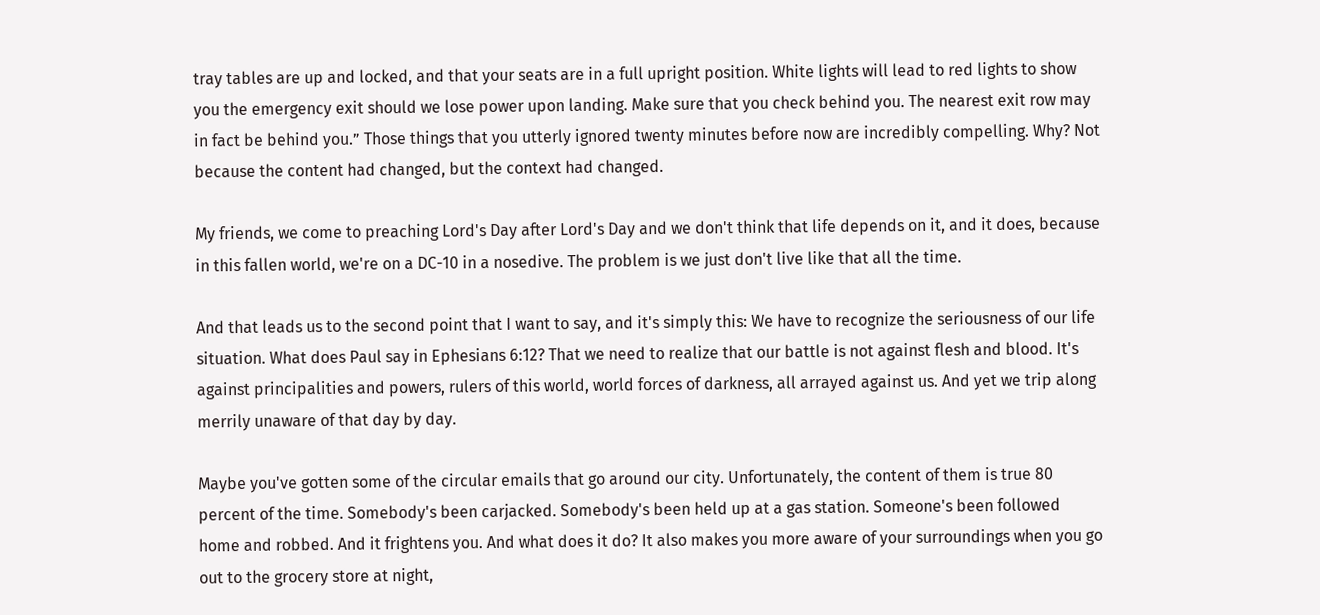tray tables are up and locked, and that your seats are in a full upright position. White lights will lead to red lights to show you the emergency exit should we lose power upon landing. Make sure that you check behind you. The nearest exit row may in fact be behind you.” Those things that you utterly ignored twenty minutes before now are incredibly compelling. Why? Not because the content had changed, but the context had changed.

My friends, we come to preaching Lord's Day after Lord's Day and we don't think that life depends on it, and it does, because in this fallen world, we're on a DC-10 in a nosedive. The problem is we just don't live like that all the time.

And that leads us to the second point that I want to say, and it's simply this: We have to recognize the seriousness of our life situation. What does Paul say in Ephesians 6:12? That we need to realize that our battle is not against flesh and blood. It's against principalities and powers, rulers of this world, world forces of darkness, all arrayed against us. And yet we trip along merrily unaware of that day by day.

Maybe you've gotten some of the circular emails that go around our city. Unfortunately, the content of them is true 80 percent of the time. Somebody's been carjacked. Somebody's been held up at a gas station. Someone's been followed home and robbed. And it frightens you. And what does it do? It also makes you more aware of your surroundings when you go out to the grocery store at night,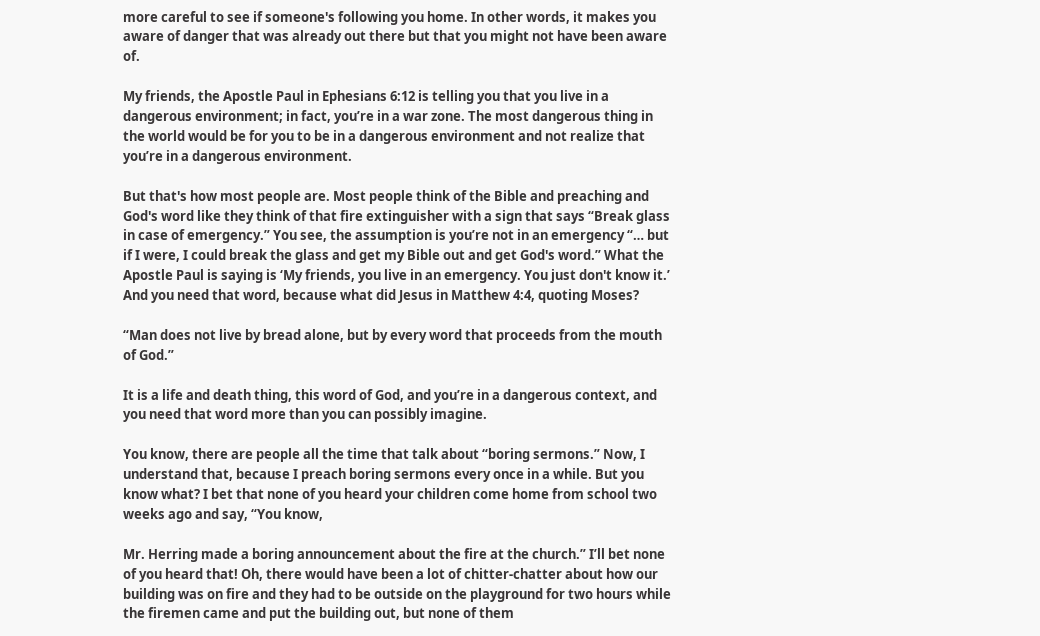more careful to see if someone's following you home. In other words, it makes you aware of danger that was already out there but that you might not have been aware of.

My friends, the Apostle Paul in Ephesians 6:12 is telling you that you live in a dangerous environment; in fact, you’re in a war zone. The most dangerous thing in the world would be for you to be in a dangerous environment and not realize that you’re in a dangerous environment.

But that's how most people are. Most people think of the Bible and preaching and God's word like they think of that fire extinguisher with a sign that says “Break glass in case of emergency.” You see, the assumption is you’re not in an emergency “… but if I were, I could break the glass and get my Bible out and get God's word.” What the Apostle Paul is saying is ‘My friends, you live in an emergency. You just don't know it.’ And you need that word, because what did Jesus in Matthew 4:4, quoting Moses?

“Man does not live by bread alone, but by every word that proceeds from the mouth of God.”

It is a life and death thing, this word of God, and you’re in a dangerous context, and you need that word more than you can possibly imagine.

You know, there are people all the time that talk about “boring sermons.” Now, I understand that, because I preach boring sermons every once in a while. But you know what? I bet that none of you heard your children come home from school two weeks ago and say, “You know,

Mr. Herring made a boring announcement about the fire at the church.” I’ll bet none of you heard that! Oh, there would have been a lot of chitter-chatter about how our building was on fire and they had to be outside on the playground for two hours while the firemen came and put the building out, but none of them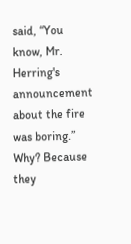said, “You know, Mr. Herring's announcement about the fire was boring.” Why? Because they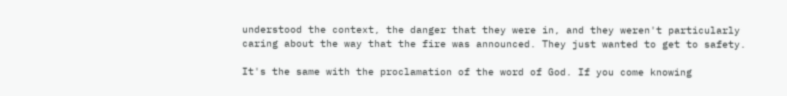understood the context, the danger that they were in, and they weren't particularly caring about the way that the fire was announced. They just wanted to get to safety.

It's the same with the proclamation of the word of God. If you come knowing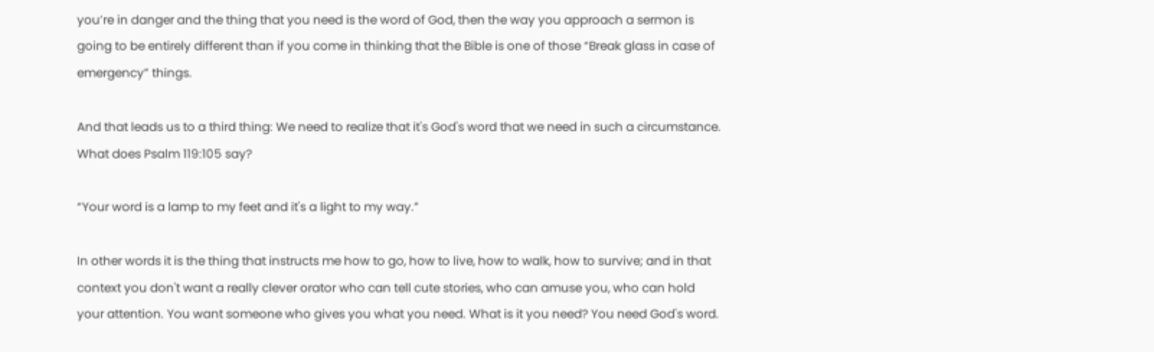you’re in danger and the thing that you need is the word of God, then the way you approach a sermon is going to be entirely different than if you come in thinking that the Bible is one of those “Break glass in case of emergency” things.

And that leads us to a third thing: We need to realize that it's God's word that we need in such a circumstance. What does Psalm 119:105 say?

“Your word is a lamp to my feet and it's a light to my way.”

In other words it is the thing that instructs me how to go, how to live, how to walk, how to survive; and in that context you don't want a really clever orator who can tell cute stories, who can amuse you, who can hold your attention. You want someone who gives you what you need. What is it you need? You need God's word.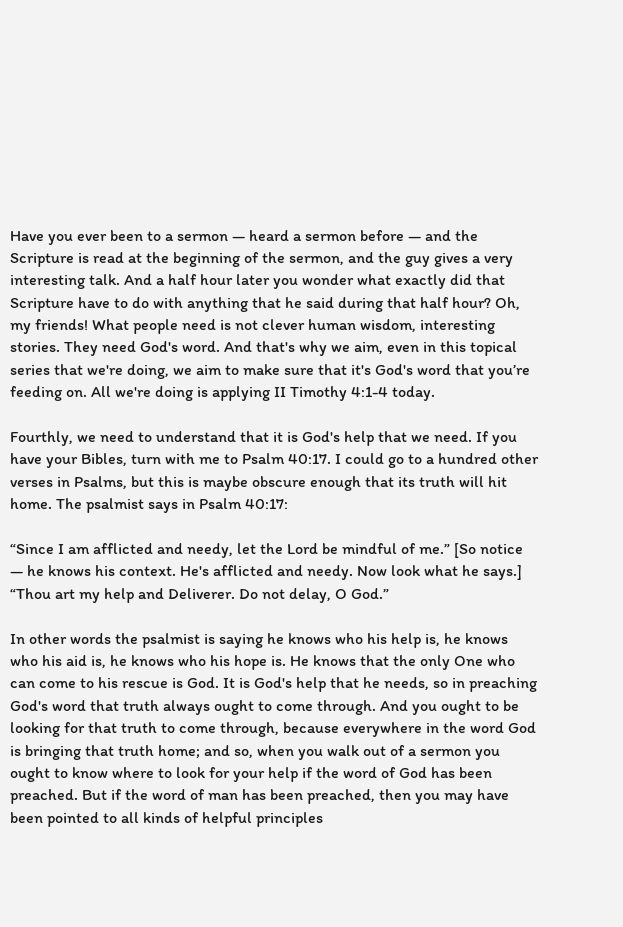Have you ever been to a sermon — heard a sermon before — and the Scripture is read at the beginning of the sermon, and the guy gives a very interesting talk. And a half hour later you wonder what exactly did that Scripture have to do with anything that he said during that half hour? Oh, my friends! What people need is not clever human wisdom, interesting stories. They need God's word. And that's why we aim, even in this topical series that we're doing, we aim to make sure that it's God's word that you’re feeding on. All we're doing is applying II Timothy 4:1-4 today.

Fourthly, we need to understand that it is God's help that we need. If you have your Bibles, turn with me to Psalm 40:17. I could go to a hundred other verses in Psalms, but this is maybe obscure enough that its truth will hit home. The psalmist says in Psalm 40:17:

“Since I am afflicted and needy, let the Lord be mindful of me.” [So notice — he knows his context. He's afflicted and needy. Now look what he says.] “Thou art my help and Deliverer. Do not delay, O God.”

In other words the psalmist is saying he knows who his help is, he knows who his aid is, he knows who his hope is. He knows that the only One who can come to his rescue is God. It is God's help that he needs, so in preaching God's word that truth always ought to come through. And you ought to be looking for that truth to come through, because everywhere in the word God is bringing that truth home; and so, when you walk out of a sermon you ought to know where to look for your help if the word of God has been preached. But if the word of man has been preached, then you may have been pointed to all kinds of helpful principles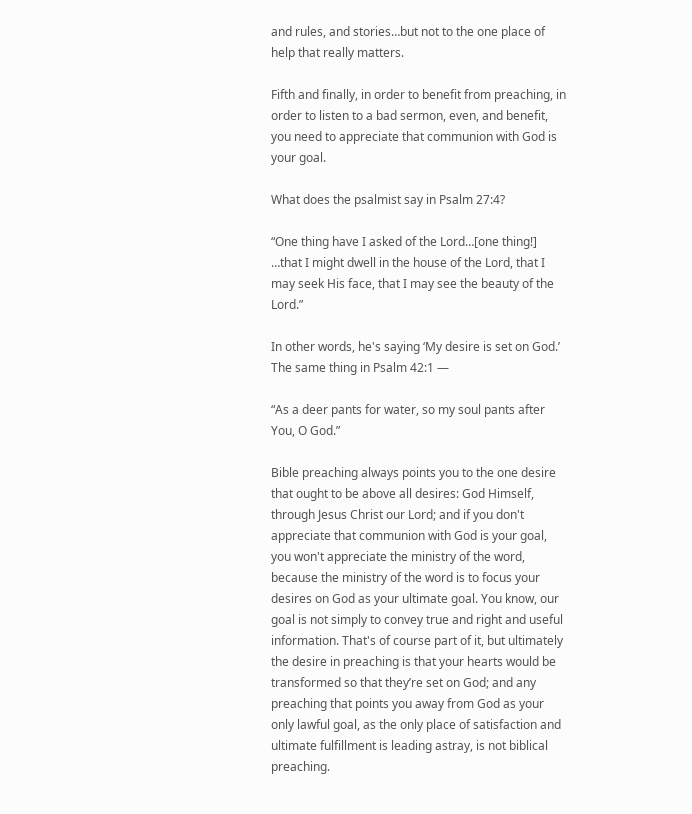and rules, and stories…but not to the one place of help that really matters.

Fifth and finally, in order to benefit from preaching, in order to listen to a bad sermon, even, and benefit, you need to appreciate that communion with God is your goal.

What does the psalmist say in Psalm 27:4?

“One thing have I asked of the Lord…[one thing!] …that I might dwell in the house of the Lord, that I may seek His face, that I may see the beauty of the Lord.”

In other words, he's saying ‘My desire is set on God.’ The same thing in Psalm 42:1 —

“As a deer pants for water, so my soul pants after You, O God.”

Bible preaching always points you to the one desire that ought to be above all desires: God Himself, through Jesus Christ our Lord; and if you don't appreciate that communion with God is your goal, you won't appreciate the ministry of the word, because the ministry of the word is to focus your desires on God as your ultimate goal. You know, our goal is not simply to convey true and right and useful information. That's of course part of it, but ultimately the desire in preaching is that your hearts would be transformed so that they’re set on God; and any preaching that points you away from God as your only lawful goal, as the only place of satisfaction and ultimate fulfillment is leading astray, is not biblical preaching.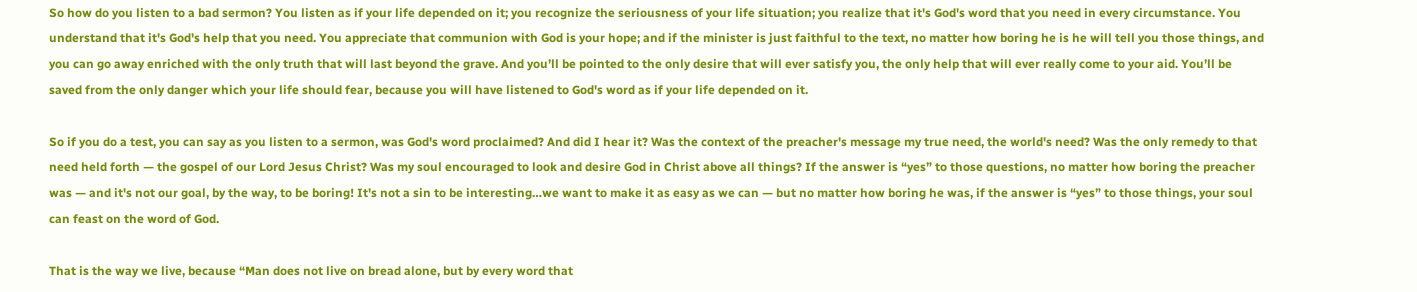So how do you listen to a bad sermon? You listen as if your life depended on it; you recognize the seriousness of your life situation; you realize that it's God's word that you need in every circumstance. You understand that it's God's help that you need. You appreciate that communion with God is your hope; and if the minister is just faithful to the text, no matter how boring he is he will tell you those things, and you can go away enriched with the only truth that will last beyond the grave. And you’ll be pointed to the only desire that will ever satisfy you, the only help that will ever really come to your aid. You’ll be saved from the only danger which your life should fear, because you will have listened to God's word as if your life depended on it.

So if you do a test, you can say as you listen to a sermon, was God's word proclaimed? And did I hear it? Was the context of the preacher's message my true need, the world's need? Was the only remedy to that need held forth — the gospel of our Lord Jesus Christ? Was my soul encouraged to look and desire God in Christ above all things? If the answer is “yes” to those questions, no matter how boring the preacher was — and it's not our goal, by the way, to be boring! It's not a sin to be interesting…we want to make it as easy as we can — but no matter how boring he was, if the answer is “yes” to those things, your soul can feast on the word of God.

That is the way we live, because “Man does not live on bread alone, but by every word that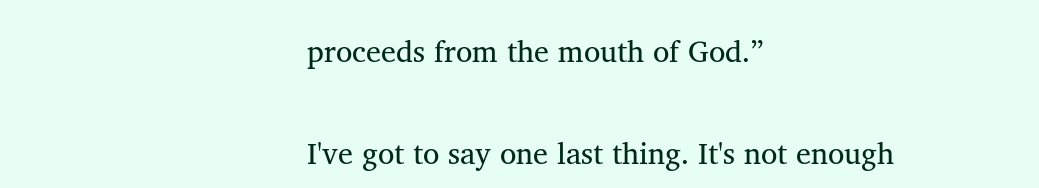proceeds from the mouth of God.”

I've got to say one last thing. It's not enough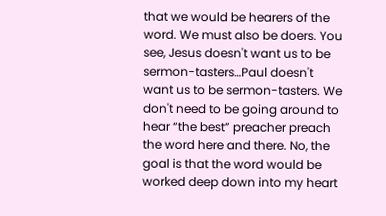that we would be hearers of the word. We must also be doers. You see, Jesus doesn't want us to be sermon-tasters…Paul doesn't want us to be sermon-tasters. We don't need to be going around to hear “the best” preacher preach the word here and there. No, the goal is that the word would be worked deep down into my heart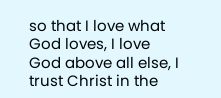so that I love what God loves, I love God above all else, I trust Christ in the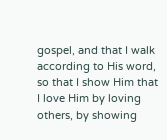gospel, and that I walk according to His word, so that I show Him that I love Him by loving others, by showing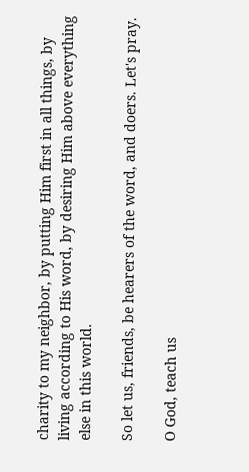charity to my neighbor, by putting Him first in all things, by living according to His word, by desiring Him above everything else in this world.

So let us, friends, be hearers of the word, and doers. Let's pray.

O God, teach us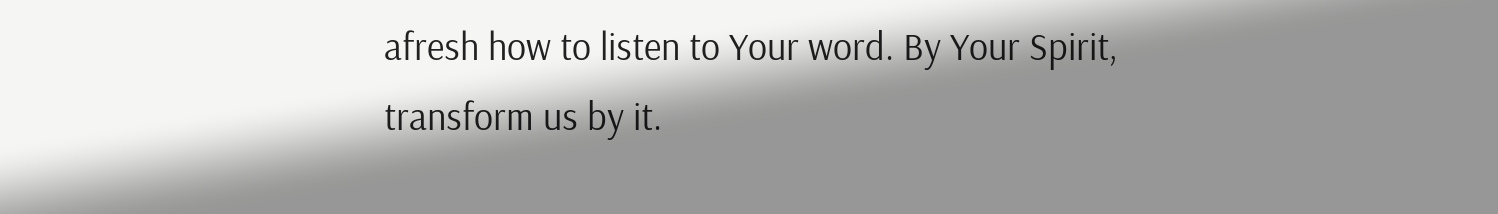afresh how to listen to Your word. By Your Spirit, transform us by it.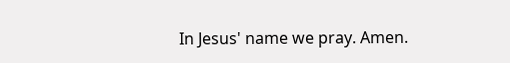In Jesus' name we pray. Amen.